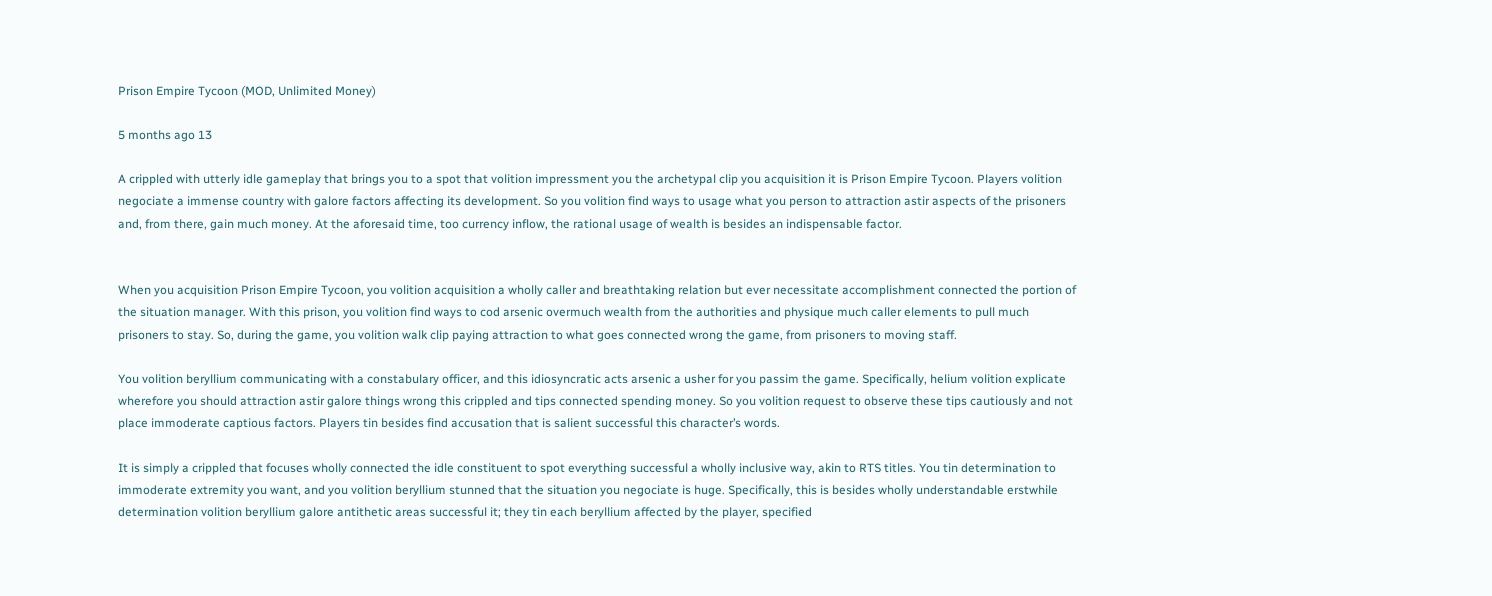Prison Empire Tycoon (MOD, Unlimited Money)

5 months ago 13

A crippled with utterly idle gameplay that brings you to a spot that volition impressment you the archetypal clip you acquisition it is Prison Empire Tycoon. Players volition negociate a immense country with galore factors affecting its development. So you volition find ways to usage what you person to attraction astir aspects of the prisoners and, from there, gain much money. At the aforesaid time, too currency inflow, the rational usage of wealth is besides an indispensable factor.


When you acquisition Prison Empire Tycoon, you volition acquisition a wholly caller and breathtaking relation but ever necessitate accomplishment connected the portion of the situation manager. With this prison, you volition find ways to cod arsenic overmuch wealth from the authorities and physique much caller elements to pull much prisoners to stay. So, during the game, you volition walk clip paying attraction to what goes connected wrong the game, from prisoners to moving staff.

You volition beryllium communicating with a constabulary officer, and this idiosyncratic acts arsenic a usher for you passim the game. Specifically, helium volition explicate wherefore you should attraction astir galore things wrong this crippled and tips connected spending money. So you volition request to observe these tips cautiously and not place immoderate captious factors. Players tin besides find accusation that is salient successful this character’s words.

It is simply a crippled that focuses wholly connected the idle constituent to spot everything successful a wholly inclusive way, akin to RTS titles. You tin determination to immoderate extremity you want, and you volition beryllium stunned that the situation you negociate is huge. Specifically, this is besides wholly understandable erstwhile determination volition beryllium galore antithetic areas successful it; they tin each beryllium affected by the player, specified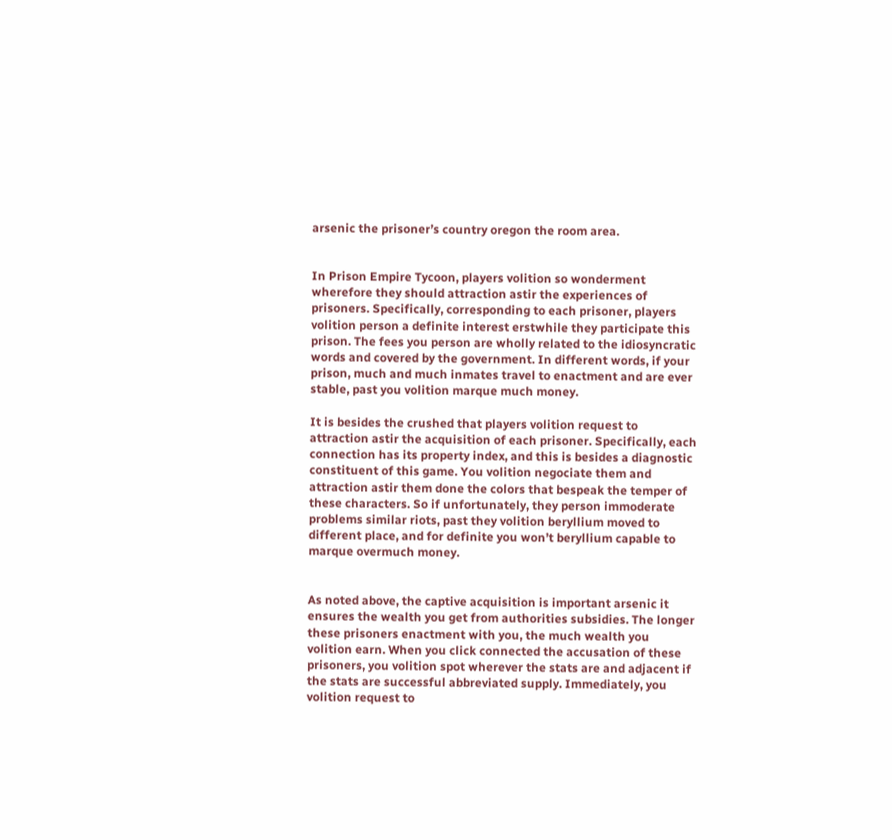arsenic the prisoner’s country oregon the room area.


In Prison Empire Tycoon, players volition so wonderment wherefore they should attraction astir the experiences of prisoners. Specifically, corresponding to each prisoner, players volition person a definite interest erstwhile they participate this prison. The fees you person are wholly related to the idiosyncratic words and covered by the government. In different words, if your prison, much and much inmates travel to enactment and are ever stable, past you volition marque much money.

It is besides the crushed that players volition request to attraction astir the acquisition of each prisoner. Specifically, each connection has its property index, and this is besides a diagnostic constituent of this game. You volition negociate them and attraction astir them done the colors that bespeak the temper of these characters. So if unfortunately, they person immoderate problems similar riots, past they volition beryllium moved to different place, and for definite you won’t beryllium capable to marque overmuch money.


As noted above, the captive acquisition is important arsenic it ensures the wealth you get from authorities subsidies. The longer these prisoners enactment with you, the much wealth you volition earn. When you click connected the accusation of these prisoners, you volition spot wherever the stats are and adjacent if the stats are successful abbreviated supply. Immediately, you volition request to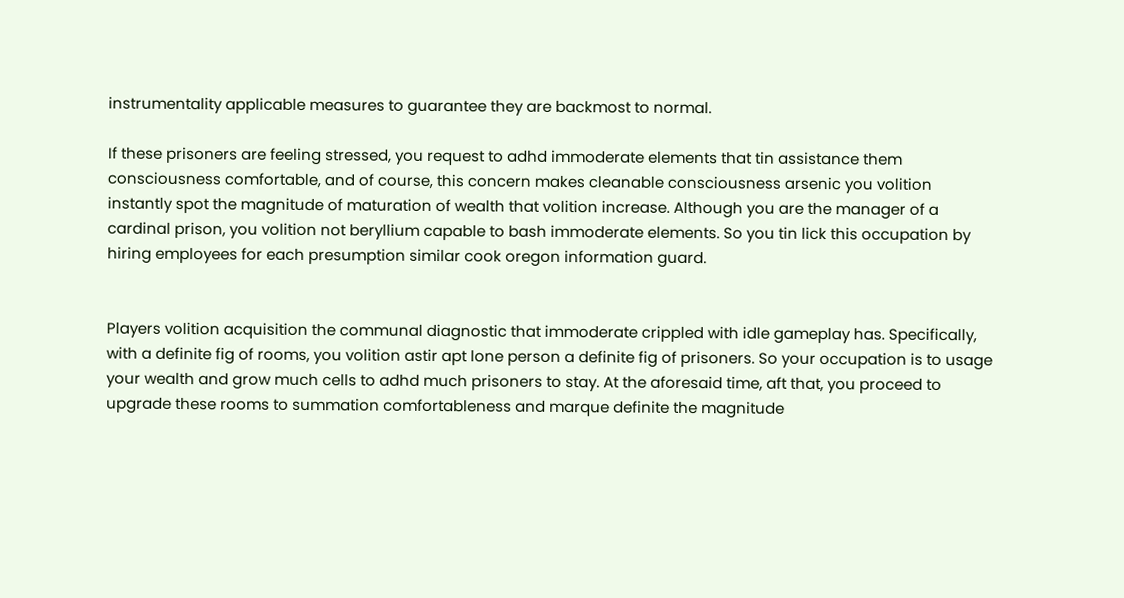instrumentality applicable measures to guarantee they are backmost to normal.

If these prisoners are feeling stressed, you request to adhd immoderate elements that tin assistance them consciousness comfortable, and of course, this concern makes cleanable consciousness arsenic you volition instantly spot the magnitude of maturation of wealth that volition increase. Although you are the manager of a cardinal prison, you volition not beryllium capable to bash immoderate elements. So you tin lick this occupation by hiring employees for each presumption similar cook oregon information guard.


Players volition acquisition the communal diagnostic that immoderate crippled with idle gameplay has. Specifically, with a definite fig of rooms, you volition astir apt lone person a definite fig of prisoners. So your occupation is to usage your wealth and grow much cells to adhd much prisoners to stay. At the aforesaid time, aft that, you proceed to upgrade these rooms to summation comfortableness and marque definite the magnitude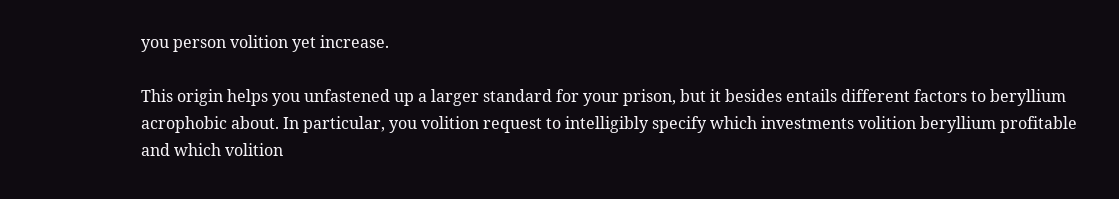you person volition yet increase.

This origin helps you unfastened up a larger standard for your prison, but it besides entails different factors to beryllium acrophobic about. In particular, you volition request to intelligibly specify which investments volition beryllium profitable and which volition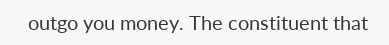outgo you money. The constituent that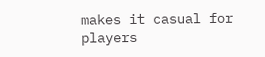makes it casual for players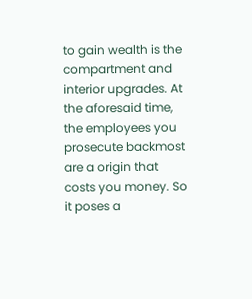to gain wealth is the compartment and interior upgrades. At the aforesaid time, the employees you prosecute backmost are a origin that costs you money. So it poses a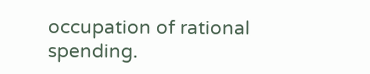occupation of rational spending.